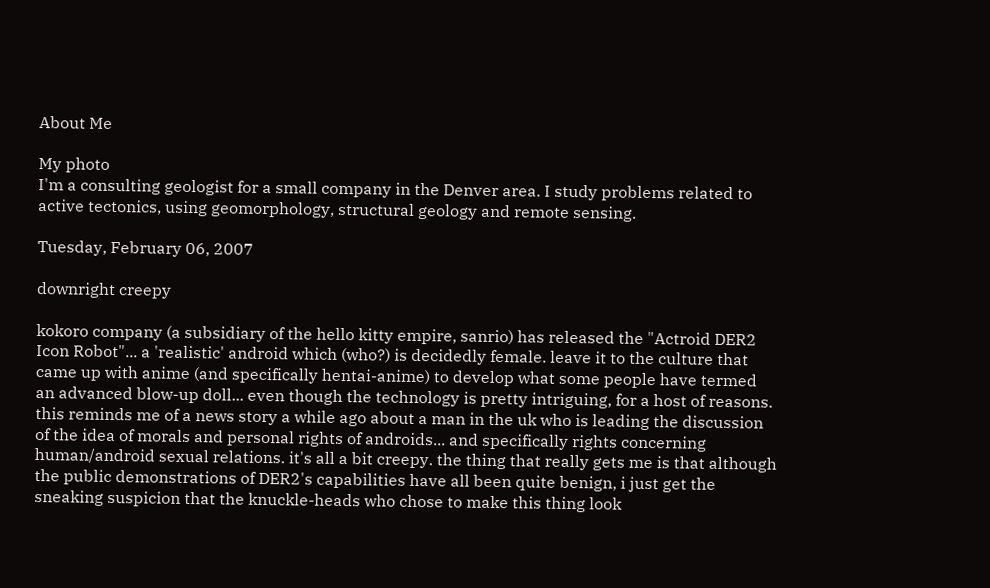About Me

My photo
I'm a consulting geologist for a small company in the Denver area. I study problems related to active tectonics, using geomorphology, structural geology and remote sensing.

Tuesday, February 06, 2007

downright creepy

kokoro company (a subsidiary of the hello kitty empire, sanrio) has released the "Actroid DER2 Icon Robot"... a 'realistic' android which (who?) is decidedly female. leave it to the culture that came up with anime (and specifically hentai-anime) to develop what some people have termed an advanced blow-up doll... even though the technology is pretty intriguing, for a host of reasons. this reminds me of a news story a while ago about a man in the uk who is leading the discussion of the idea of morals and personal rights of androids... and specifically rights concerning human/android sexual relations. it's all a bit creepy. the thing that really gets me is that although the public demonstrations of DER2's capabilities have all been quite benign, i just get the sneaking suspicion that the knuckle-heads who chose to make this thing look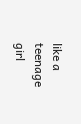like a teenage girl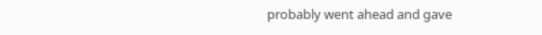probably went ahead and gave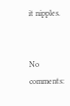it nipples.


No comments: